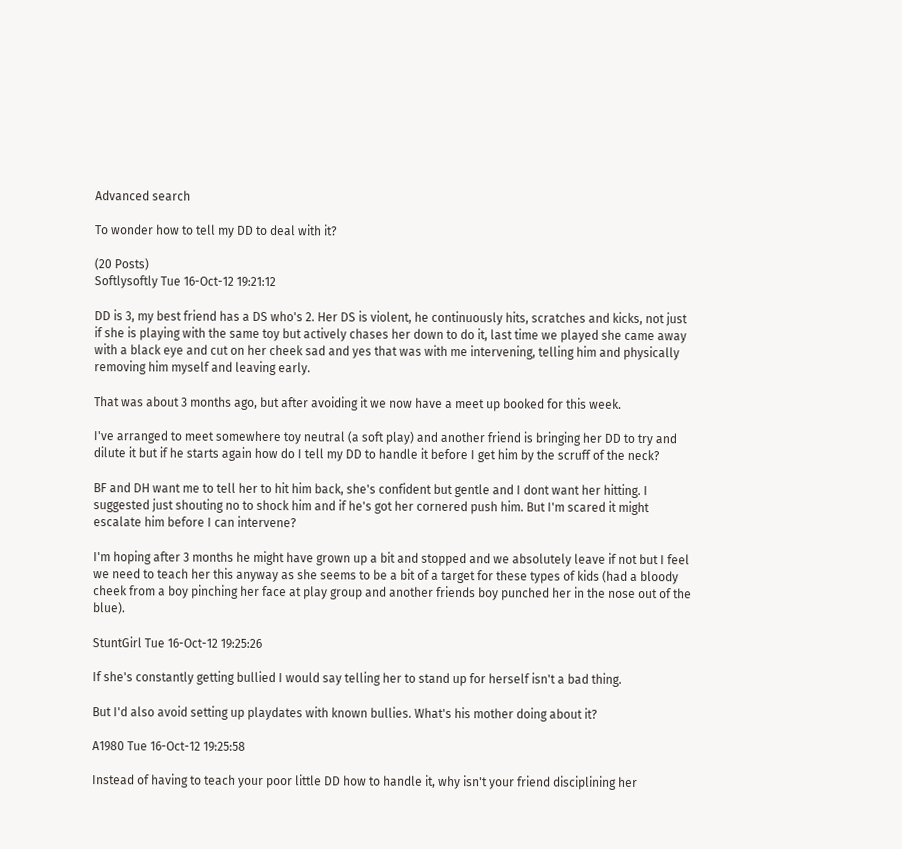Advanced search

To wonder how to tell my DD to deal with it?

(20 Posts)
Softlysoftly Tue 16-Oct-12 19:21:12

DD is 3, my best friend has a DS who's 2. Her DS is violent, he continuously hits, scratches and kicks, not just if she is playing with the same toy but actively chases her down to do it, last time we played she came away with a black eye and cut on her cheek sad and yes that was with me intervening, telling him and physically removing him myself and leaving early.

That was about 3 months ago, but after avoiding it we now have a meet up booked for this week.

I've arranged to meet somewhere toy neutral (a soft play) and another friend is bringing her DD to try and dilute it but if he starts again how do I tell my DD to handle it before I get him by the scruff of the neck?

BF and DH want me to tell her to hit him back, she's confident but gentle and I dont want her hitting. I suggested just shouting no to shock him and if he's got her cornered push him. But I'm scared it might escalate him before I can intervene?

I'm hoping after 3 months he might have grown up a bit and stopped and we absolutely leave if not but I feel we need to teach her this anyway as she seems to be a bit of a target for these types of kids (had a bloody cheek from a boy pinching her face at play group and another friends boy punched her in the nose out of the blue).

StuntGirl Tue 16-Oct-12 19:25:26

If she's constantly getting bullied I would say telling her to stand up for herself isn't a bad thing.

But I'd also avoid setting up playdates with known bullies. What's his mother doing about it?

A1980 Tue 16-Oct-12 19:25:58

Instead of having to teach your poor little DD how to handle it, why isn't your friend disciplining her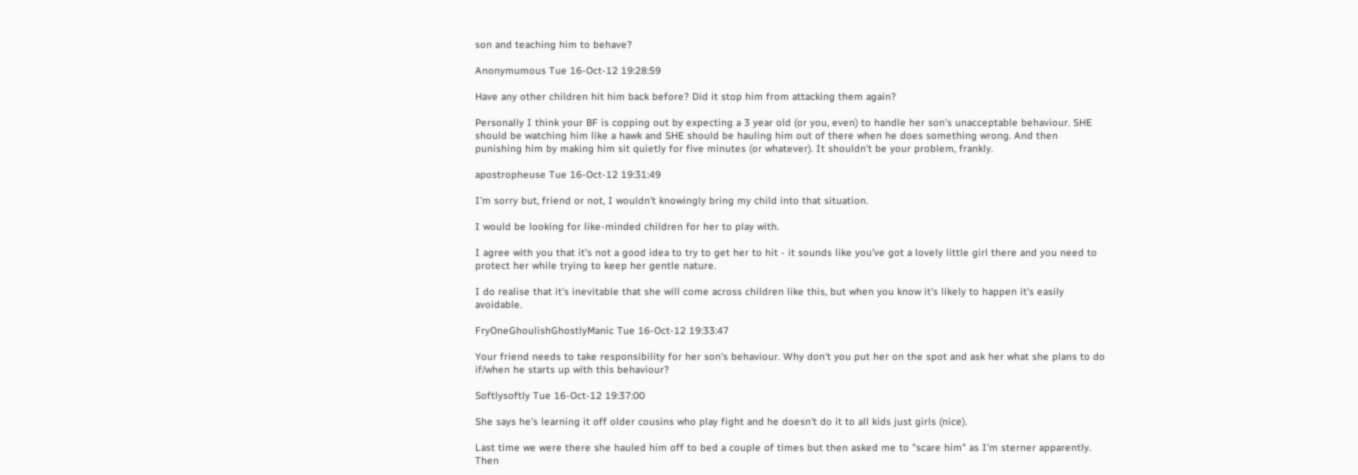son and teaching him to behave?

Anonymumous Tue 16-Oct-12 19:28:59

Have any other children hit him back before? Did it stop him from attacking them again?

Personally I think your BF is copping out by expecting a 3 year old (or you, even) to handle her son's unacceptable behaviour. SHE should be watching him like a hawk and SHE should be hauling him out of there when he does something wrong. And then punishing him by making him sit quietly for five minutes (or whatever). It shouldn't be your problem, frankly.

apostropheuse Tue 16-Oct-12 19:31:49

I'm sorry but, friend or not, I wouldn't knowingly bring my child into that situation.

I would be looking for like-minded children for her to play with.

I agree with you that it's not a good idea to try to get her to hit - it sounds like you've got a lovely little girl there and you need to protect her while trying to keep her gentle nature.

I do realise that it's inevitable that she will come across children like this, but when you know it's likely to happen it's easily avoidable.

FryOneGhoulishGhostlyManic Tue 16-Oct-12 19:33:47

Your friend needs to take responsibility for her son's behaviour. Why don't you put her on the spot and ask her what she plans to do if/when he starts up with this behaviour?

Softlysoftly Tue 16-Oct-12 19:37:00

She says he's learning it off older cousins who play fight and he doesn't do it to all kids just girls (nice).

Last time we were there she hauled him off to bed a couple of times but then asked me to "scare him" as I'm sterner apparently. Then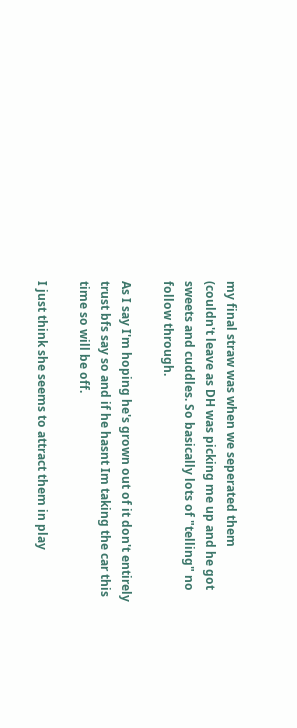my final straw was when we seperated them (couldn't leave as DH was picking me up and he got sweets and cuddles. So basically lots of "telling" no follow through.

As I say I'm hoping he's grown out of it don't entirely trust bfs say so and if he hasnt Im taking the car this time so will be off.

I just think she seems to attract them in play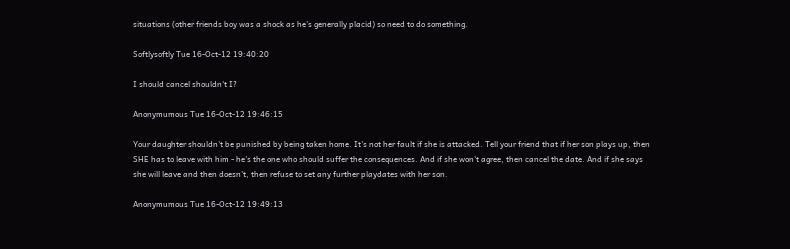situations (other friends boy was a shock as he's generally placid) so need to do something.

Softlysoftly Tue 16-Oct-12 19:40:20

I should cancel shouldn't I?

Anonymumous Tue 16-Oct-12 19:46:15

Your daughter shouldn't be punished by being taken home. It's not her fault if she is attacked. Tell your friend that if her son plays up, then SHE has to leave with him - he's the one who should suffer the consequences. And if she won't agree, then cancel the date. And if she says she will leave and then doesn't, then refuse to set any further playdates with her son.

Anonymumous Tue 16-Oct-12 19:49:13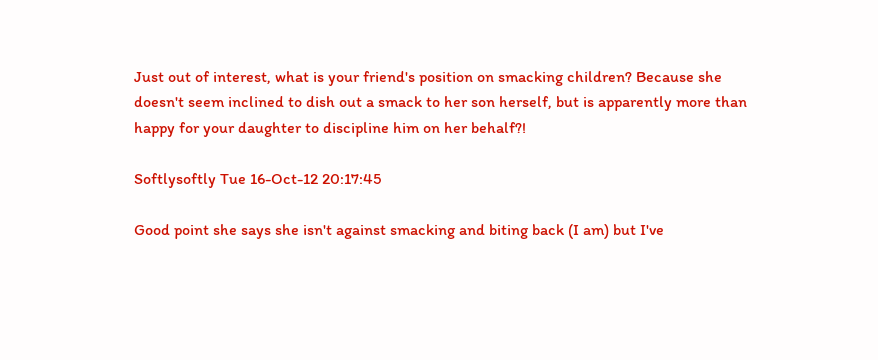Just out of interest, what is your friend's position on smacking children? Because she doesn't seem inclined to dish out a smack to her son herself, but is apparently more than happy for your daughter to discipline him on her behalf?!

Softlysoftly Tue 16-Oct-12 20:17:45

Good point she says she isn't against smacking and biting back (I am) but I've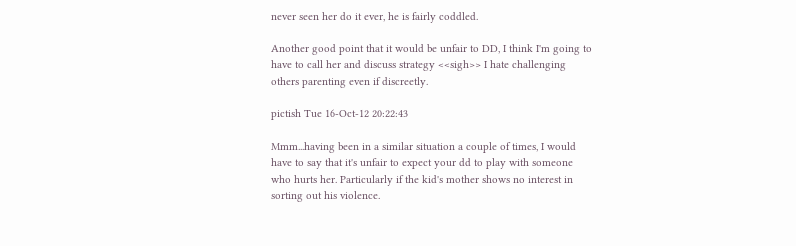never seen her do it ever, he is fairly coddled.

Another good point that it would be unfair to DD, I think I'm going to have to call her and discuss strategy <<sigh>> I hate challenging others parenting even if discreetly.

pictish Tue 16-Oct-12 20:22:43

Mmm...having been in a similar situation a couple of times, I would have to say that it's unfair to expect your dd to play with someone who hurts her. Particularly if the kid's mother shows no interest in sorting out his violence.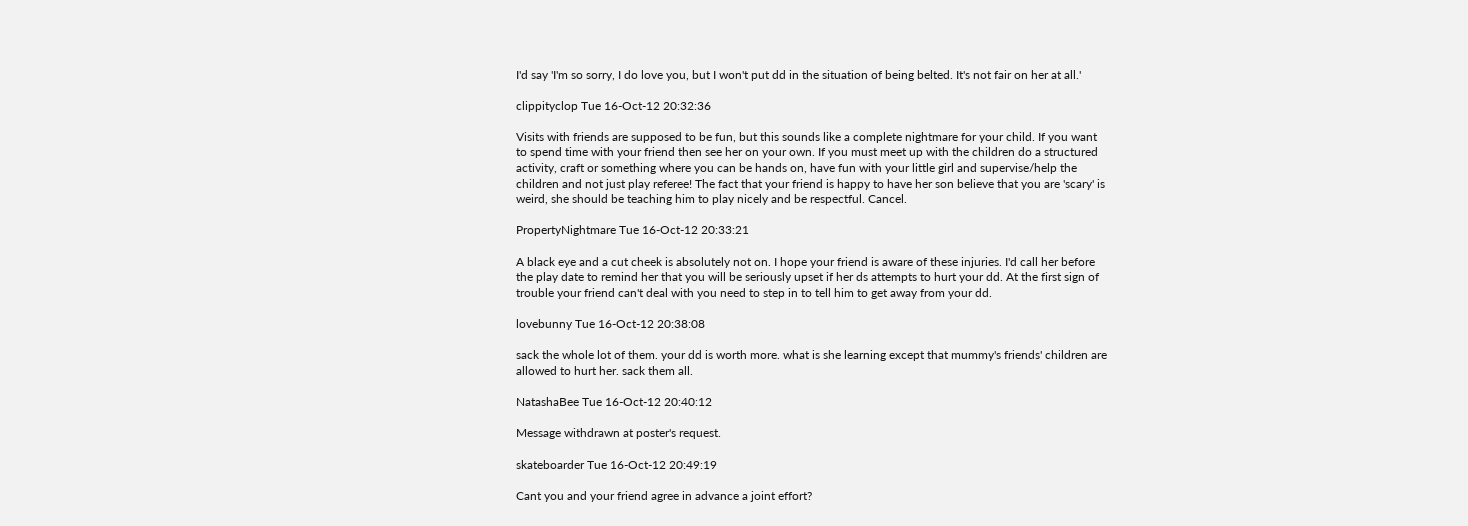I'd say 'I'm so sorry, I do love you, but I won't put dd in the situation of being belted. It's not fair on her at all.'

clippityclop Tue 16-Oct-12 20:32:36

Visits with friends are supposed to be fun, but this sounds like a complete nightmare for your child. If you want to spend time with your friend then see her on your own. If you must meet up with the children do a structured activity, craft or something where you can be hands on, have fun with your little girl and supervise/help the children and not just play referee! The fact that your friend is happy to have her son believe that you are 'scary' is weird, she should be teaching him to play nicely and be respectful. Cancel.

PropertyNightmare Tue 16-Oct-12 20:33:21

A black eye and a cut cheek is absolutely not on. I hope your friend is aware of these injuries. I'd call her before the play date to remind her that you will be seriously upset if her ds attempts to hurt your dd. At the first sign of trouble your friend can't deal with you need to step in to tell him to get away from your dd.

lovebunny Tue 16-Oct-12 20:38:08

sack the whole lot of them. your dd is worth more. what is she learning except that mummy's friends' children are allowed to hurt her. sack them all.

NatashaBee Tue 16-Oct-12 20:40:12

Message withdrawn at poster's request.

skateboarder Tue 16-Oct-12 20:49:19

Cant you and your friend agree in advance a joint effort?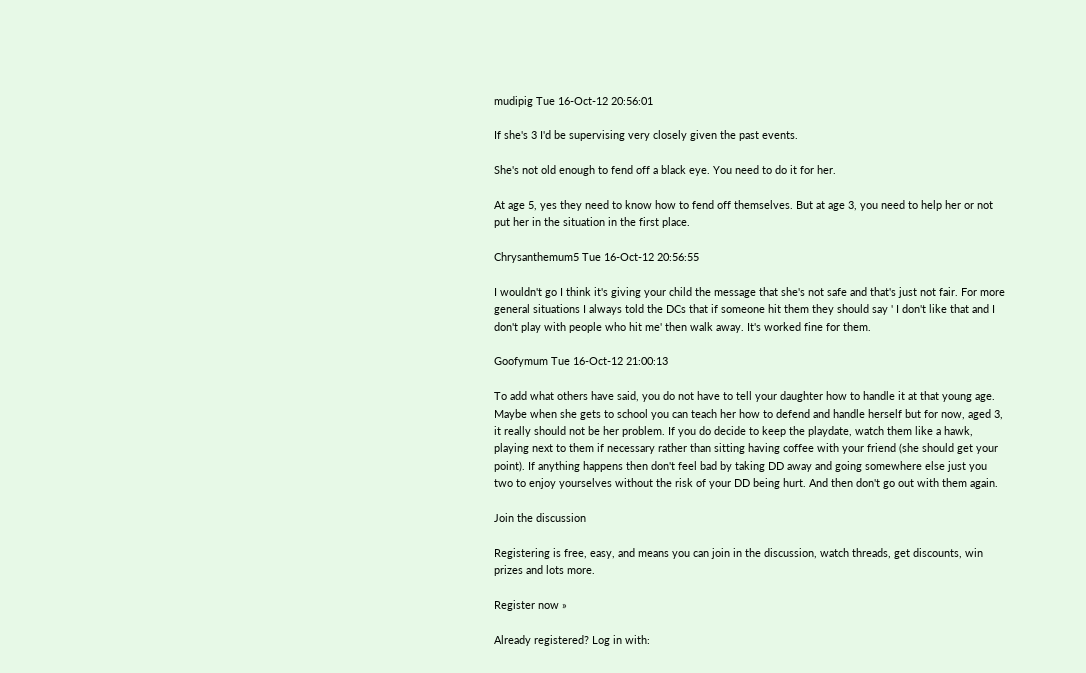mudipig Tue 16-Oct-12 20:56:01

If she's 3 I'd be supervising very closely given the past events.

She's not old enough to fend off a black eye. You need to do it for her.

At age 5, yes they need to know how to fend off themselves. But at age 3, you need to help her or not put her in the situation in the first place.

Chrysanthemum5 Tue 16-Oct-12 20:56:55

I wouldn't go I think it's giving your child the message that she's not safe and that's just not fair. For more general situations I always told the DCs that if someone hit them they should say ' I don't like that and I don't play with people who hit me' then walk away. It's worked fine for them.

Goofymum Tue 16-Oct-12 21:00:13

To add what others have said, you do not have to tell your daughter how to handle it at that young age. Maybe when she gets to school you can teach her how to defend and handle herself but for now, aged 3, it really should not be her problem. If you do decide to keep the playdate, watch them like a hawk, playing next to them if necessary rather than sitting having coffee with your friend (she should get your point). If anything happens then don't feel bad by taking DD away and going somewhere else just you two to enjoy yourselves without the risk of your DD being hurt. And then don't go out with them again.

Join the discussion

Registering is free, easy, and means you can join in the discussion, watch threads, get discounts, win prizes and lots more.

Register now »

Already registered? Log in with: